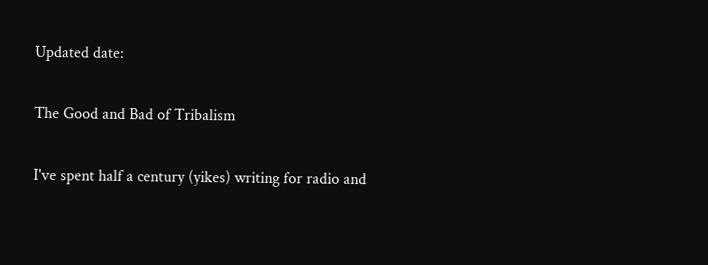Updated date:

The Good and Bad of Tribalism

I've spent half a century (yikes) writing for radio and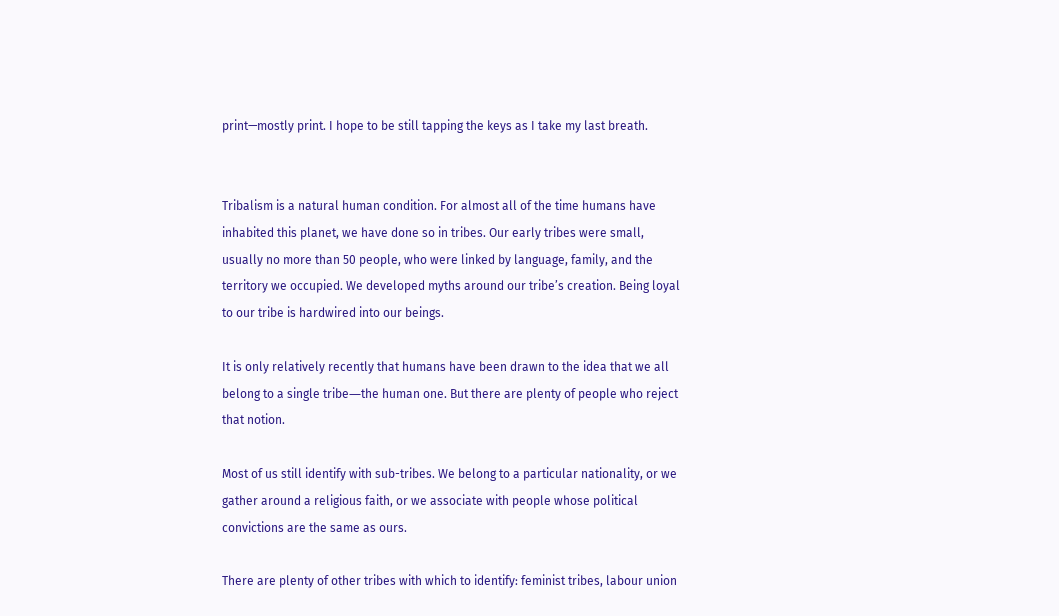print—mostly print. I hope to be still tapping the keys as I take my last breath.


Tribalism is a natural human condition. For almost all of the time humans have inhabited this planet, we have done so in tribes. Our early tribes were small, usually no more than 50 people, who were linked by language, family, and the territory we occupied. We developed myths around our tribe’s creation. Being loyal to our tribe is hardwired into our beings.

It is only relatively recently that humans have been drawn to the idea that we all belong to a single tribe―the human one. But there are plenty of people who reject that notion.

Most of us still identify with sub-tribes. We belong to a particular nationality, or we gather around a religious faith, or we associate with people whose political convictions are the same as ours.

There are plenty of other tribes with which to identify: feminist tribes, labour union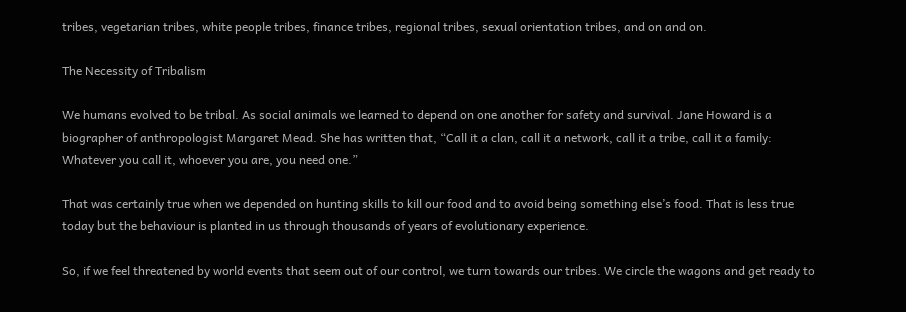tribes, vegetarian tribes, white people tribes, finance tribes, regional tribes, sexual orientation tribes, and on and on.

The Necessity of Tribalism

We humans evolved to be tribal. As social animals we learned to depend on one another for safety and survival. Jane Howard is a biographer of anthropologist Margaret Mead. She has written that, “Call it a clan, call it a network, call it a tribe, call it a family: Whatever you call it, whoever you are, you need one.”

That was certainly true when we depended on hunting skills to kill our food and to avoid being something else’s food. That is less true today but the behaviour is planted in us through thousands of years of evolutionary experience.

So, if we feel threatened by world events that seem out of our control, we turn towards our tribes. We circle the wagons and get ready to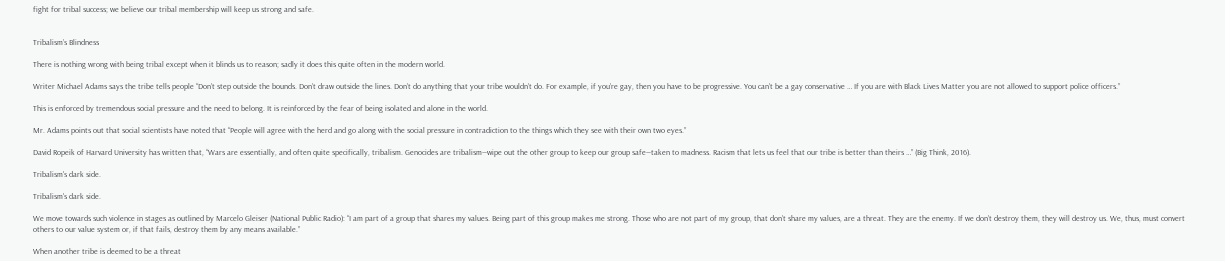fight for tribal success; we believe our tribal membership will keep us strong and safe.


Tribalism’s Blindness

There is nothing wrong with being tribal except when it blinds us to reason; sadly it does this quite often in the modern world.

Writer Michael Adams says the tribe tells people “Don’t step outside the bounds. Don’t draw outside the lines. Don’t do anything that your tribe wouldn’t do. For example, if you’re gay, then you have to be progressive. You can’t be a gay conservative … If you are with Black Lives Matter you are not allowed to support police officers.”

This is enforced by tremendous social pressure and the need to belong. It is reinforced by the fear of being isolated and alone in the world.

Mr. Adams points out that social scientists have noted that “People will agree with the herd and go along with the social pressure in contradiction to the things which they see with their own two eyes.”

David Ropeik of Harvard University has written that, “Wars are essentially, and often quite specifically, tribalism. Genocides are tribalism―wipe out the other group to keep our group safe―taken to madness. Racism that lets us feel that our tribe is better than theirs …” (Big Think, 2016).

Tribalism's dark side.

Tribalism's dark side.

We move towards such violence in stages as outlined by Marcelo Gleiser (National Public Radio): “I am part of a group that shares my values. Being part of this group makes me strong. Those who are not part of my group, that don’t share my values, are a threat. They are the enemy. If we don’t destroy them, they will destroy us. We, thus, must convert others to our value system or, if that fails, destroy them by any means available.”

When another tribe is deemed to be a threat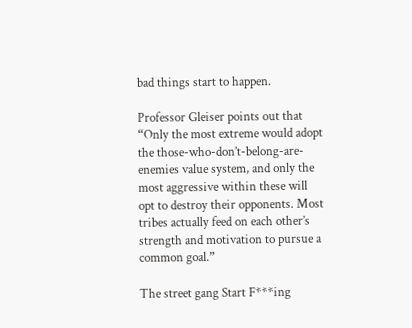bad things start to happen.

Professor Gleiser points out that “Only the most extreme would adopt the those-who-don’t-belong-are-enemies value system, and only the most aggressive within these will opt to destroy their opponents. Most tribes actually feed on each other’s strength and motivation to pursue a common goal.”

The street gang Start F***ing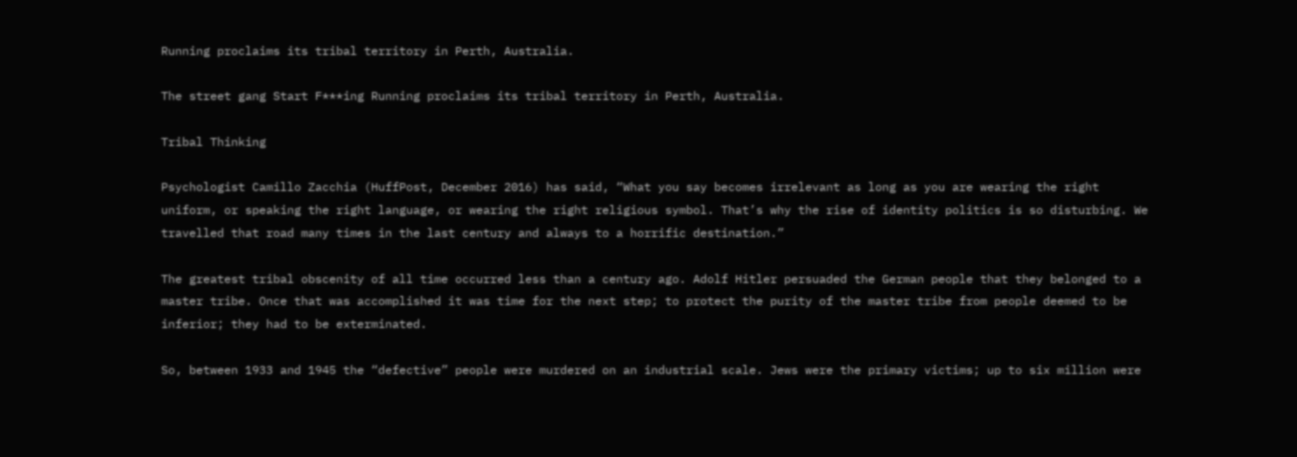Running proclaims its tribal territory in Perth, Australia.

The street gang Start F***ing Running proclaims its tribal territory in Perth, Australia.

Tribal Thinking

Psychologist Camillo Zacchia (HuffPost, December 2016) has said, “What you say becomes irrelevant as long as you are wearing the right uniform, or speaking the right language, or wearing the right religious symbol. That’s why the rise of identity politics is so disturbing. We travelled that road many times in the last century and always to a horrific destination.”

The greatest tribal obscenity of all time occurred less than a century ago. Adolf Hitler persuaded the German people that they belonged to a master tribe. Once that was accomplished it was time for the next step; to protect the purity of the master tribe from people deemed to be inferior; they had to be exterminated.

So, between 1933 and 1945 the “defective” people were murdered on an industrial scale. Jews were the primary victims; up to six million were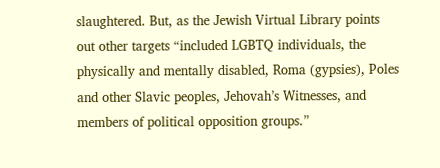slaughtered. But, as the Jewish Virtual Library points out other targets “included LGBTQ individuals, the physically and mentally disabled, Roma (gypsies), Poles and other Slavic peoples, Jehovah’s Witnesses, and members of political opposition groups.”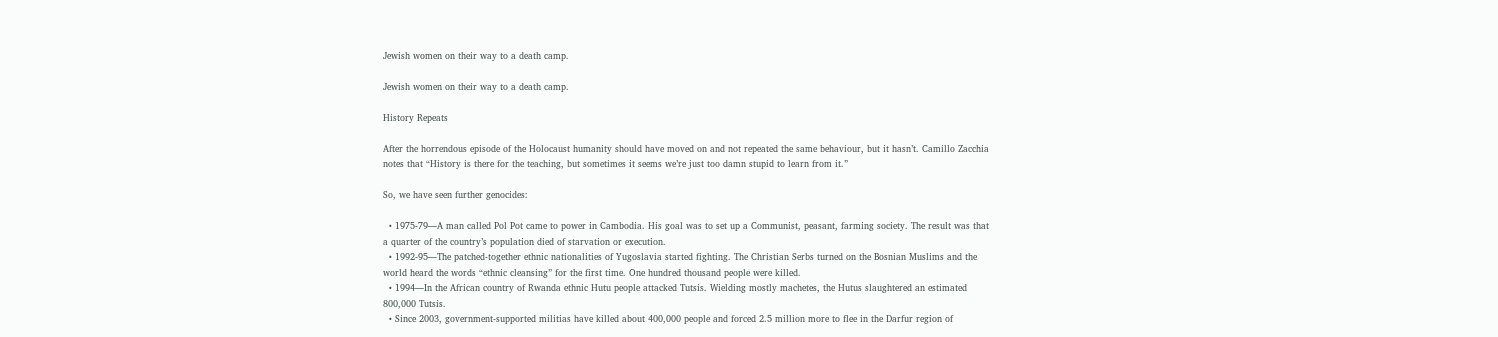Jewish women on their way to a death camp.

Jewish women on their way to a death camp.

History Repeats

After the horrendous episode of the Holocaust humanity should have moved on and not repeated the same behaviour, but it hasn’t. Camillo Zacchia notes that “History is there for the teaching, but sometimes it seems we’re just too damn stupid to learn from it.”

So, we have seen further genocides:

  • 1975-79―A man called Pol Pot came to power in Cambodia. His goal was to set up a Communist, peasant, farming society. The result was that a quarter of the country’s population died of starvation or execution.
  • 1992-95―The patched-together ethnic nationalities of Yugoslavia started fighting. The Christian Serbs turned on the Bosnian Muslims and the world heard the words “ethnic cleansing” for the first time. One hundred thousand people were killed.
  • 1994―In the African country of Rwanda ethnic Hutu people attacked Tutsis. Wielding mostly machetes, the Hutus slaughtered an estimated 800,000 Tutsis.
  • Since 2003, government-supported militias have killed about 400,000 people and forced 2.5 million more to flee in the Darfur region of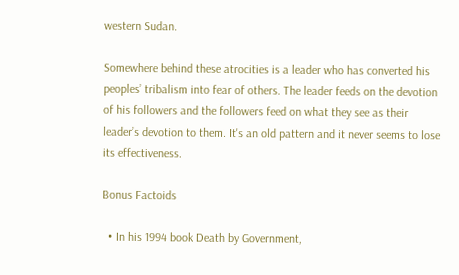western Sudan.

Somewhere behind these atrocities is a leader who has converted his peoples’ tribalism into fear of others. The leader feeds on the devotion of his followers and the followers feed on what they see as their leader’s devotion to them. It's an old pattern and it never seems to lose its effectiveness.

Bonus Factoids

  • In his 1994 book Death by Government,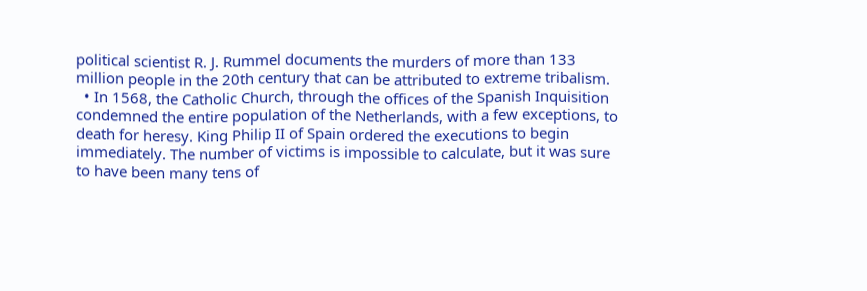political scientist R. J. Rummel documents the murders of more than 133 million people in the 20th century that can be attributed to extreme tribalism.
  • In 1568, the Catholic Church, through the offices of the Spanish Inquisition condemned the entire population of the Netherlands, with a few exceptions, to death for heresy. King Philip II of Spain ordered the executions to begin immediately. The number of victims is impossible to calculate, but it was sure to have been many tens of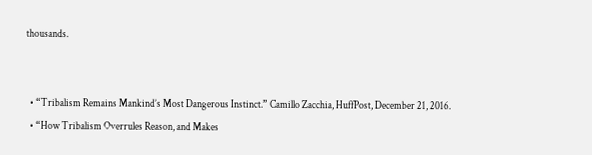thousands.


  • “Tribalism Remains Mankind’s Most Dangerous Instinct.” Camillo Zacchia, HuffPost, December 21, 2016.
  • “How Tribalism Overrules Reason, and Makes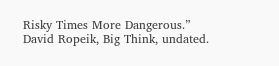Risky Times More Dangerous.” David Ropeik, Big Think, undated.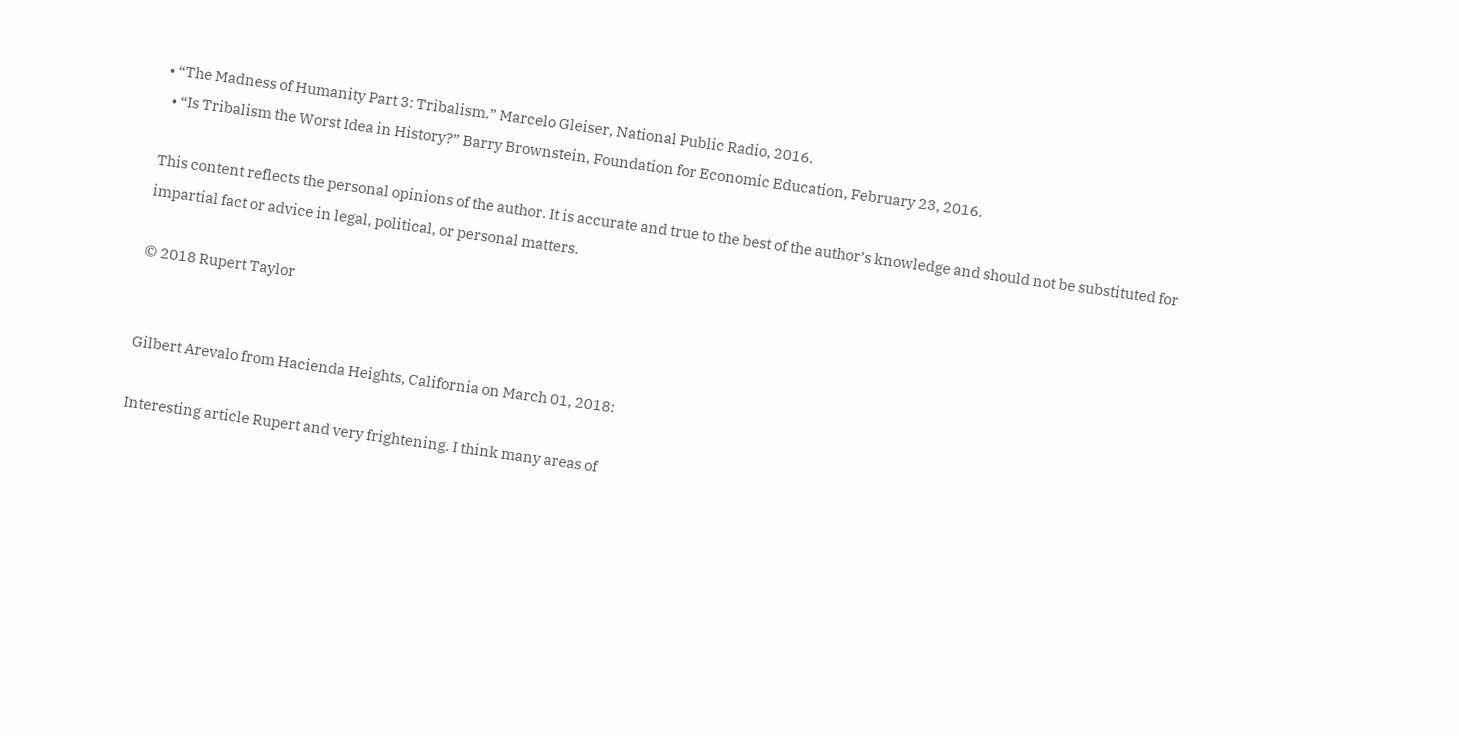• “The Madness of Humanity Part 3: Tribalism.” Marcelo Gleiser, National Public Radio, 2016.
  • “Is Tribalism the Worst Idea in History?” Barry Brownstein, Foundation for Economic Education, February 23, 2016.

This content reflects the personal opinions of the author. It is accurate and true to the best of the author’s knowledge and should not be substituted for impartial fact or advice in legal, political, or personal matters.

© 2018 Rupert Taylor


Gilbert Arevalo from Hacienda Heights, California on March 01, 2018:

Interesting article Rupert and very frightening. I think many areas of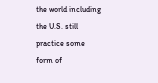the world including the U.S. still practice some form of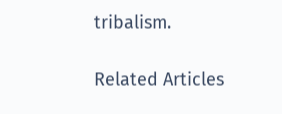tribalism.

Related Articles